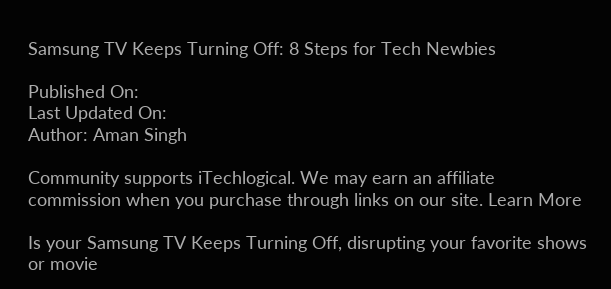Samsung TV Keeps Turning Off: 8 Steps for Tech Newbies

Published On:
Last Updated On:
Author: Aman Singh

Community supports iTechlogical. We may earn an affiliate commission when you purchase through links on our site. Learn More

Is your Samsung TV Keeps Turning Off, disrupting your favorite shows or movie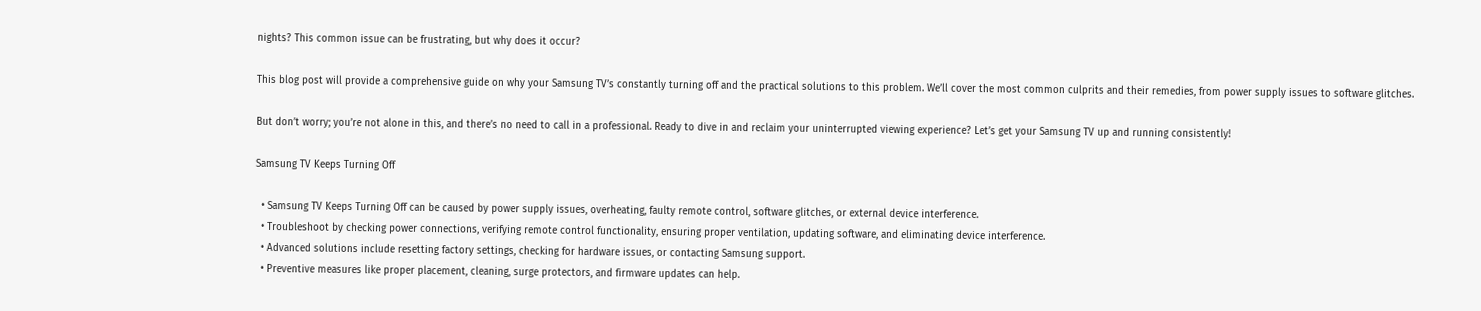nights? This common issue can be frustrating, but why does it occur?

This blog post will provide a comprehensive guide on why your Samsung TV’s constantly turning off and the practical solutions to this problem. We’ll cover the most common culprits and their remedies, from power supply issues to software glitches.

But don’t worry; you’re not alone in this, and there’s no need to call in a professional. Ready to dive in and reclaim your uninterrupted viewing experience? Let’s get your Samsung TV up and running consistently!

Samsung TV Keeps Turning Off

  • Samsung TV Keeps Turning Off can be caused by power supply issues, overheating, faulty remote control, software glitches, or external device interference.
  • Troubleshoot by checking power connections, verifying remote control functionality, ensuring proper ventilation, updating software, and eliminating device interference.
  • Advanced solutions include resetting factory settings, checking for hardware issues, or contacting Samsung support.
  • Preventive measures like proper placement, cleaning, surge protectors, and firmware updates can help.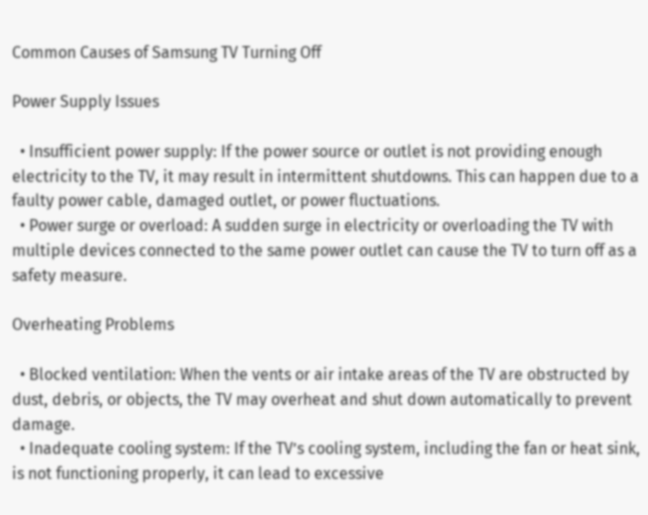Common Causes of Samsung TV Turning Off

Power Supply Issues

  • Insufficient power supply: If the power source or outlet is not providing enough electricity to the TV, it may result in intermittent shutdowns. This can happen due to a faulty power cable, damaged outlet, or power fluctuations.
  • Power surge or overload: A sudden surge in electricity or overloading the TV with multiple devices connected to the same power outlet can cause the TV to turn off as a safety measure.

Overheating Problems

  • Blocked ventilation: When the vents or air intake areas of the TV are obstructed by dust, debris, or objects, the TV may overheat and shut down automatically to prevent damage.
  • Inadequate cooling system: If the TV’s cooling system, including the fan or heat sink, is not functioning properly, it can lead to excessive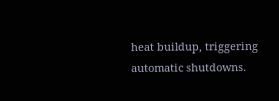heat buildup, triggering automatic shutdowns.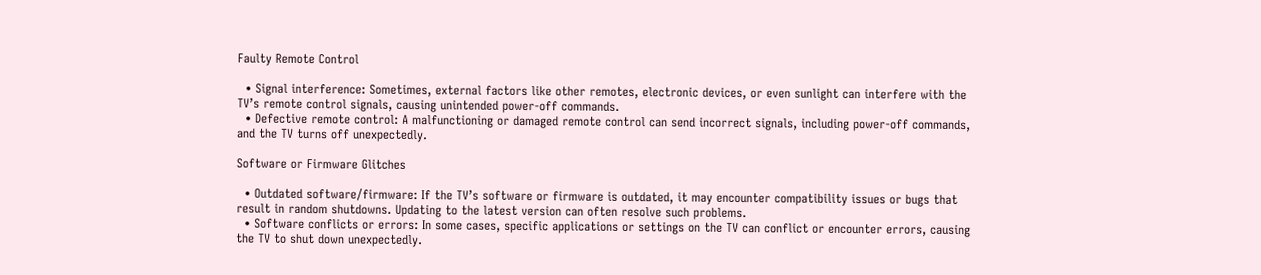Faulty Remote Control

  • Signal interference: Sometimes, external factors like other remotes, electronic devices, or even sunlight can interfere with the TV’s remote control signals, causing unintended power-off commands.
  • Defective remote control: A malfunctioning or damaged remote control can send incorrect signals, including power-off commands, and the TV turns off unexpectedly.

Software or Firmware Glitches

  • Outdated software/firmware: If the TV’s software or firmware is outdated, it may encounter compatibility issues or bugs that result in random shutdowns. Updating to the latest version can often resolve such problems.
  • Software conflicts or errors: In some cases, specific applications or settings on the TV can conflict or encounter errors, causing the TV to shut down unexpectedly.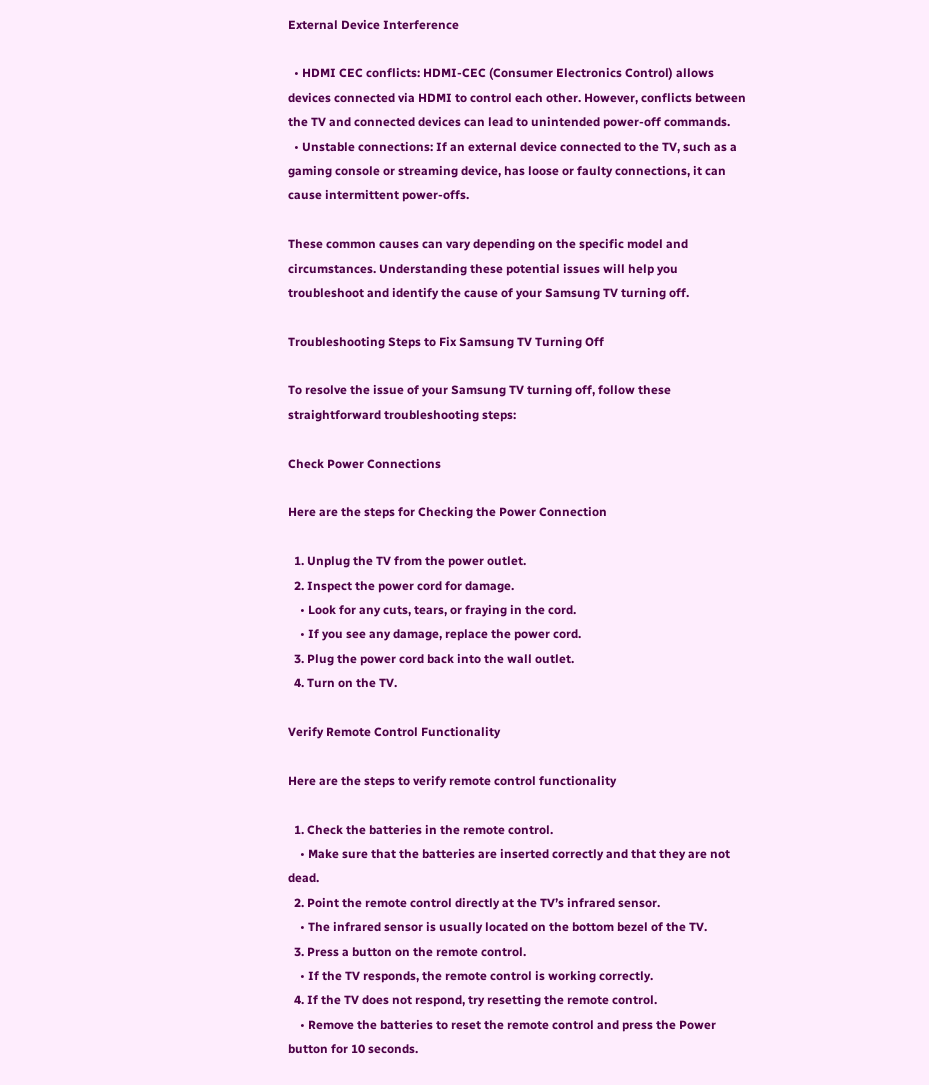External Device Interference

  • HDMI CEC conflicts: HDMI-CEC (Consumer Electronics Control) allows devices connected via HDMI to control each other. However, conflicts between the TV and connected devices can lead to unintended power-off commands.
  • Unstable connections: If an external device connected to the TV, such as a gaming console or streaming device, has loose or faulty connections, it can cause intermittent power-offs.

These common causes can vary depending on the specific model and circumstances. Understanding these potential issues will help you troubleshoot and identify the cause of your Samsung TV turning off.

Troubleshooting Steps to Fix Samsung TV Turning Off

To resolve the issue of your Samsung TV turning off, follow these straightforward troubleshooting steps:

Check Power Connections

Here are the steps for Checking the Power Connection

  1. Unplug the TV from the power outlet.
  2. Inspect the power cord for damage.
    • Look for any cuts, tears, or fraying in the cord.
    • If you see any damage, replace the power cord.
  3. Plug the power cord back into the wall outlet.
  4. Turn on the TV.

Verify Remote Control Functionality

Here are the steps to verify remote control functionality

  1. Check the batteries in the remote control.
    • Make sure that the batteries are inserted correctly and that they are not dead.
  2. Point the remote control directly at the TV’s infrared sensor.
    • The infrared sensor is usually located on the bottom bezel of the TV.
  3. Press a button on the remote control.
    • If the TV responds, the remote control is working correctly.
  4. If the TV does not respond, try resetting the remote control.
    • Remove the batteries to reset the remote control and press the Power button for 10 seconds.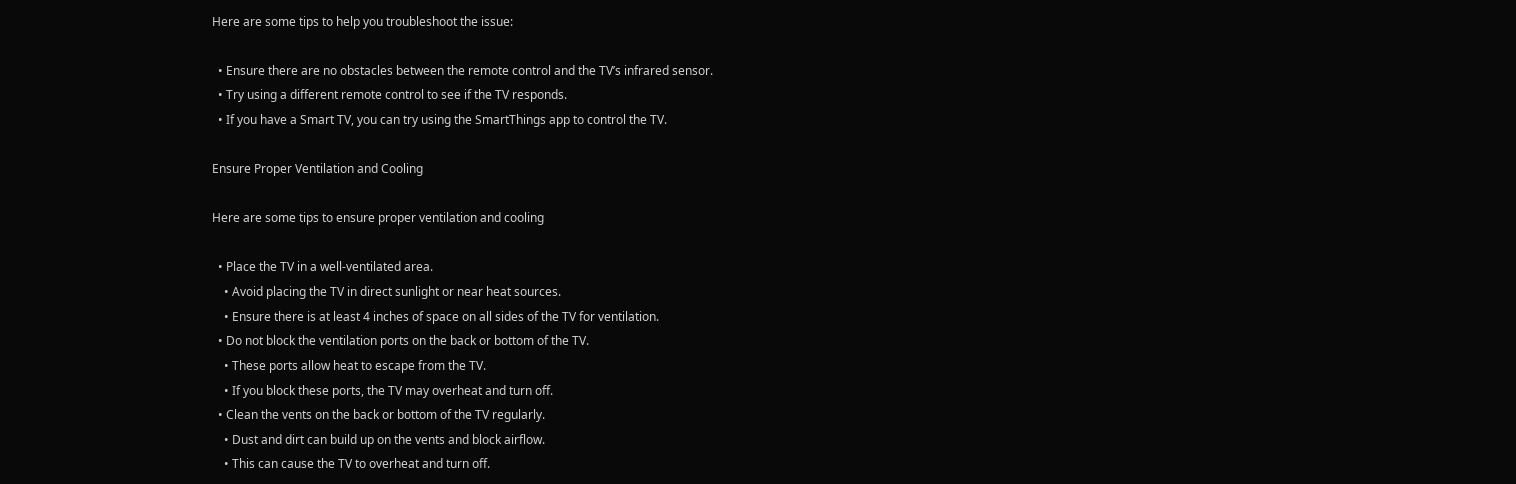Here are some tips to help you troubleshoot the issue:

  • Ensure there are no obstacles between the remote control and the TV’s infrared sensor.
  • Try using a different remote control to see if the TV responds.
  • If you have a Smart TV, you can try using the SmartThings app to control the TV.

Ensure Proper Ventilation and Cooling

Here are some tips to ensure proper ventilation and cooling

  • Place the TV in a well-ventilated area.
    • Avoid placing the TV in direct sunlight or near heat sources.
    • Ensure there is at least 4 inches of space on all sides of the TV for ventilation.
  • Do not block the ventilation ports on the back or bottom of the TV.
    • These ports allow heat to escape from the TV.
    • If you block these ports, the TV may overheat and turn off.
  • Clean the vents on the back or bottom of the TV regularly.
    • Dust and dirt can build up on the vents and block airflow.
    • This can cause the TV to overheat and turn off.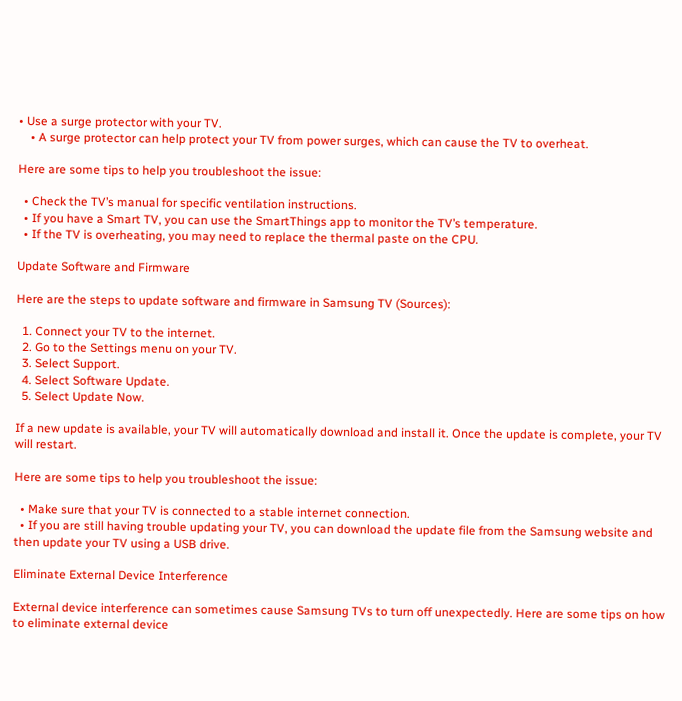• Use a surge protector with your TV.
    • A surge protector can help protect your TV from power surges, which can cause the TV to overheat.

Here are some tips to help you troubleshoot the issue:

  • Check the TV’s manual for specific ventilation instructions.
  • If you have a Smart TV, you can use the SmartThings app to monitor the TV’s temperature.
  • If the TV is overheating, you may need to replace the thermal paste on the CPU.

Update Software and Firmware

Here are the steps to update software and firmware in Samsung TV (Sources):

  1. Connect your TV to the internet.
  2. Go to the Settings menu on your TV.
  3. Select Support.
  4. Select Software Update.
  5. Select Update Now.

If a new update is available, your TV will automatically download and install it. Once the update is complete, your TV will restart.

Here are some tips to help you troubleshoot the issue:

  • Make sure that your TV is connected to a stable internet connection.
  • If you are still having trouble updating your TV, you can download the update file from the Samsung website and then update your TV using a USB drive.

Eliminate External Device Interference

External device interference can sometimes cause Samsung TVs to turn off unexpectedly. Here are some tips on how to eliminate external device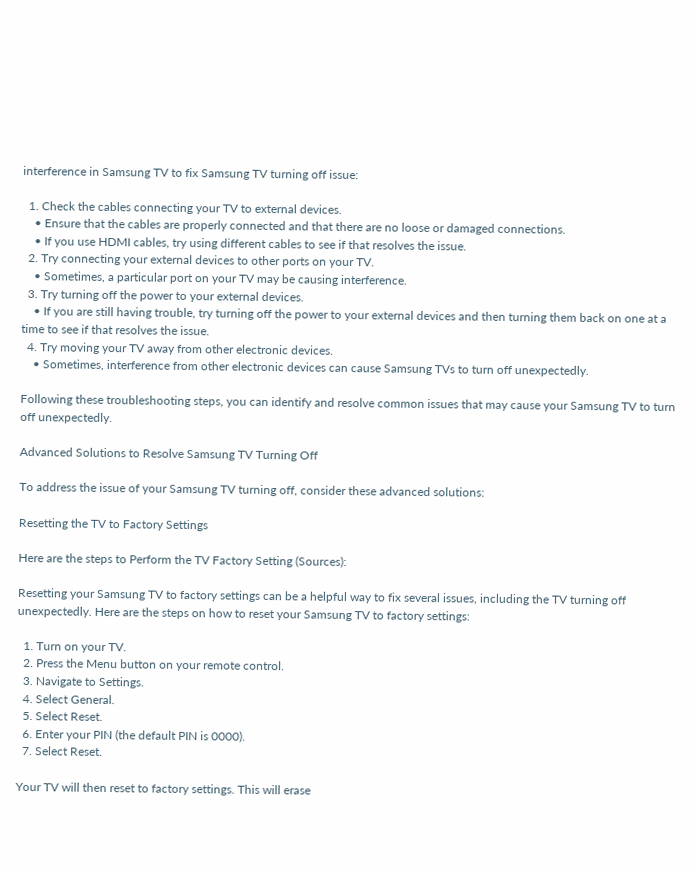interference in Samsung TV to fix Samsung TV turning off issue:

  1. Check the cables connecting your TV to external devices.
    • Ensure that the cables are properly connected and that there are no loose or damaged connections.
    • If you use HDMI cables, try using different cables to see if that resolves the issue.
  2. Try connecting your external devices to other ports on your TV.
    • Sometimes, a particular port on your TV may be causing interference.
  3. Try turning off the power to your external devices.
    • If you are still having trouble, try turning off the power to your external devices and then turning them back on one at a time to see if that resolves the issue.
  4. Try moving your TV away from other electronic devices.
    • Sometimes, interference from other electronic devices can cause Samsung TVs to turn off unexpectedly.

Following these troubleshooting steps, you can identify and resolve common issues that may cause your Samsung TV to turn off unexpectedly.

Advanced Solutions to Resolve Samsung TV Turning Off

To address the issue of your Samsung TV turning off, consider these advanced solutions:

Resetting the TV to Factory Settings

Here are the steps to Perform the TV Factory Setting (Sources):

Resetting your Samsung TV to factory settings can be a helpful way to fix several issues, including the TV turning off unexpectedly. Here are the steps on how to reset your Samsung TV to factory settings:

  1. Turn on your TV.
  2. Press the Menu button on your remote control.
  3. Navigate to Settings.
  4. Select General.
  5. Select Reset.
  6. Enter your PIN (the default PIN is 0000).
  7. Select Reset.

Your TV will then reset to factory settings. This will erase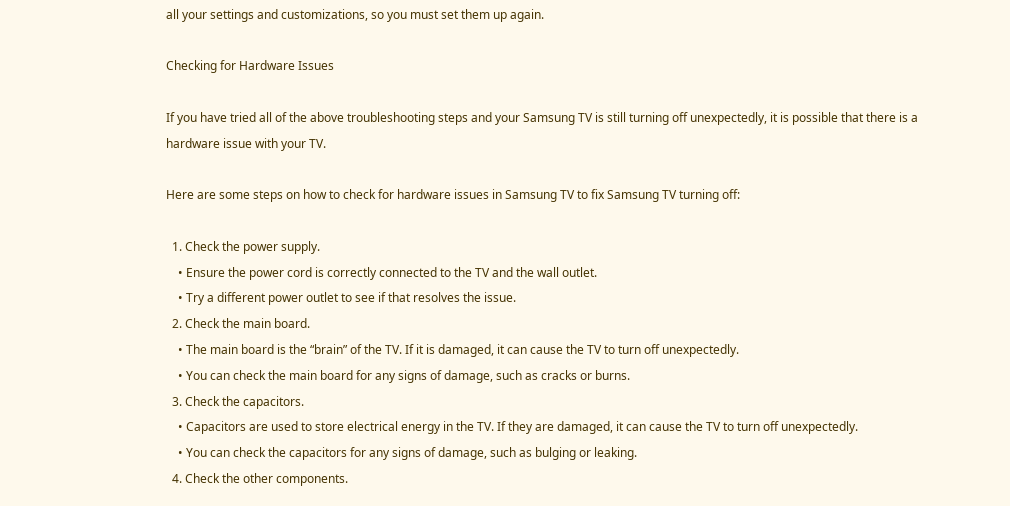all your settings and customizations, so you must set them up again.

Checking for Hardware Issues

If you have tried all of the above troubleshooting steps and your Samsung TV is still turning off unexpectedly, it is possible that there is a hardware issue with your TV.

Here are some steps on how to check for hardware issues in Samsung TV to fix Samsung TV turning off:

  1. Check the power supply.
    • Ensure the power cord is correctly connected to the TV and the wall outlet.
    • Try a different power outlet to see if that resolves the issue.
  2. Check the main board.
    • The main board is the “brain” of the TV. If it is damaged, it can cause the TV to turn off unexpectedly.
    • You can check the main board for any signs of damage, such as cracks or burns.
  3. Check the capacitors.
    • Capacitors are used to store electrical energy in the TV. If they are damaged, it can cause the TV to turn off unexpectedly.
    • You can check the capacitors for any signs of damage, such as bulging or leaking.
  4. Check the other components.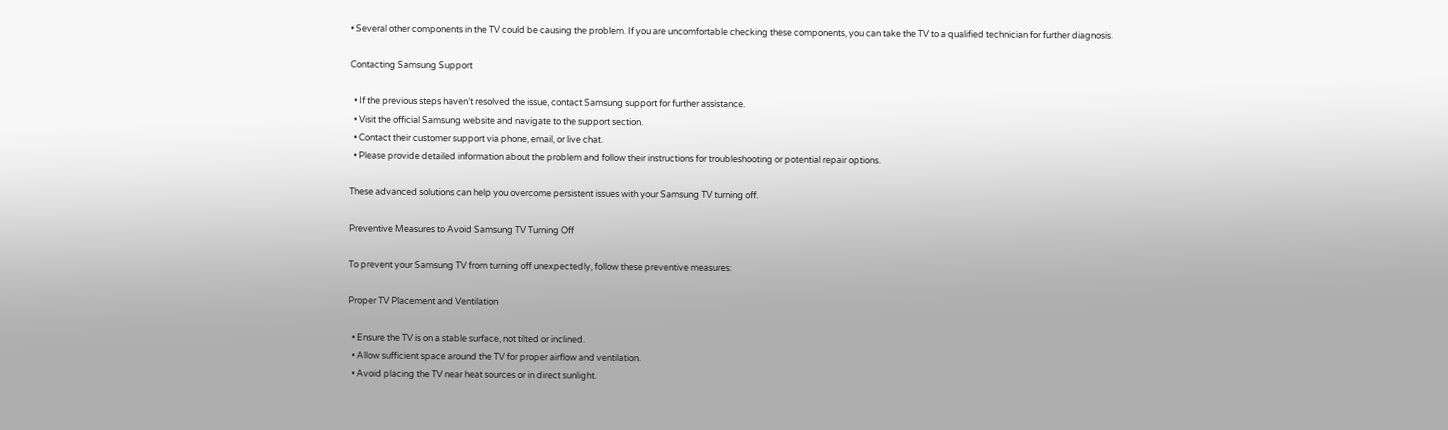• Several other components in the TV could be causing the problem. If you are uncomfortable checking these components, you can take the TV to a qualified technician for further diagnosis.

Contacting Samsung Support

  • If the previous steps haven’t resolved the issue, contact Samsung support for further assistance.
  • Visit the official Samsung website and navigate to the support section.
  • Contact their customer support via phone, email, or live chat.
  • Please provide detailed information about the problem and follow their instructions for troubleshooting or potential repair options.

These advanced solutions can help you overcome persistent issues with your Samsung TV turning off.

Preventive Measures to Avoid Samsung TV Turning Off

To prevent your Samsung TV from turning off unexpectedly, follow these preventive measures:

Proper TV Placement and Ventilation

  • Ensure the TV is on a stable surface, not tilted or inclined.
  • Allow sufficient space around the TV for proper airflow and ventilation.
  • Avoid placing the TV near heat sources or in direct sunlight.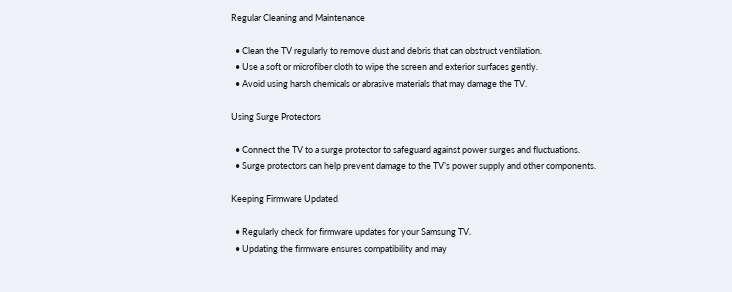Regular Cleaning and Maintenance

  • Clean the TV regularly to remove dust and debris that can obstruct ventilation.
  • Use a soft or microfiber cloth to wipe the screen and exterior surfaces gently.
  • Avoid using harsh chemicals or abrasive materials that may damage the TV.

Using Surge Protectors

  • Connect the TV to a surge protector to safeguard against power surges and fluctuations.
  • Surge protectors can help prevent damage to the TV’s power supply and other components.

Keeping Firmware Updated

  • Regularly check for firmware updates for your Samsung TV.
  • Updating the firmware ensures compatibility and may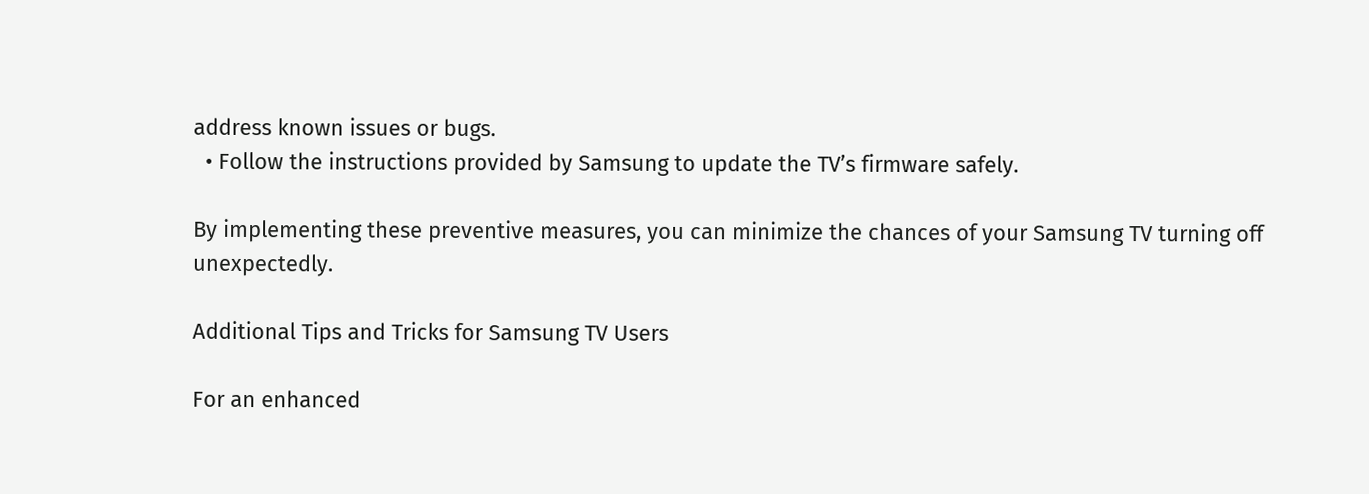address known issues or bugs.
  • Follow the instructions provided by Samsung to update the TV’s firmware safely.

By implementing these preventive measures, you can minimize the chances of your Samsung TV turning off unexpectedly.

Additional Tips and Tricks for Samsung TV Users

For an enhanced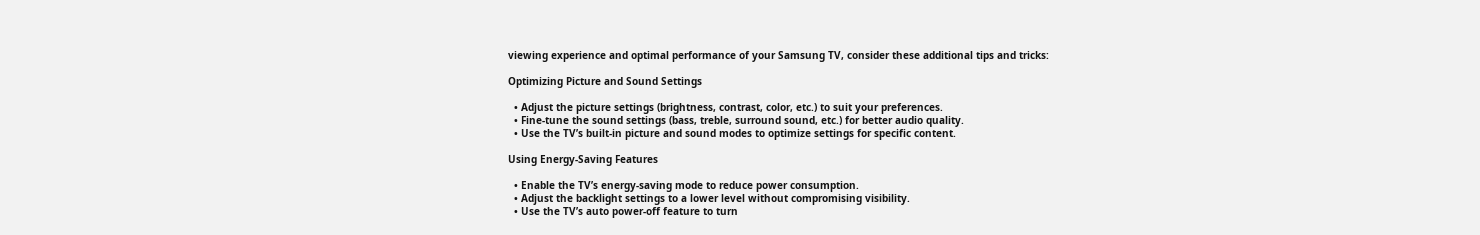viewing experience and optimal performance of your Samsung TV, consider these additional tips and tricks:

Optimizing Picture and Sound Settings

  • Adjust the picture settings (brightness, contrast, color, etc.) to suit your preferences.
  • Fine-tune the sound settings (bass, treble, surround sound, etc.) for better audio quality.
  • Use the TV’s built-in picture and sound modes to optimize settings for specific content.

Using Energy-Saving Features

  • Enable the TV’s energy-saving mode to reduce power consumption.
  • Adjust the backlight settings to a lower level without compromising visibility.
  • Use the TV’s auto power-off feature to turn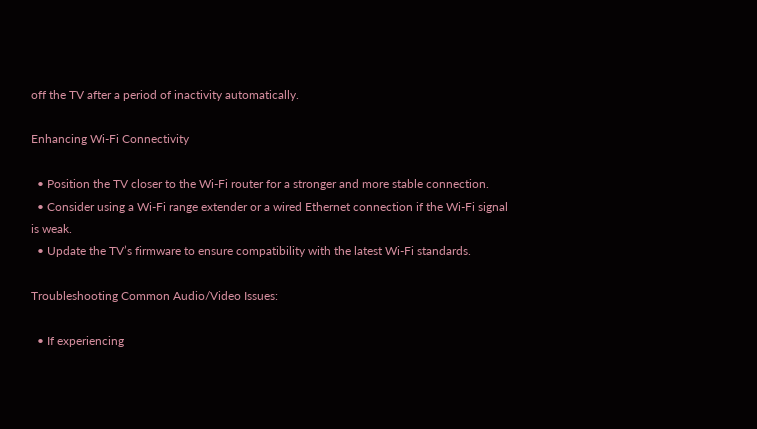off the TV after a period of inactivity automatically.

Enhancing Wi-Fi Connectivity

  • Position the TV closer to the Wi-Fi router for a stronger and more stable connection.
  • Consider using a Wi-Fi range extender or a wired Ethernet connection if the Wi-Fi signal is weak.
  • Update the TV’s firmware to ensure compatibility with the latest Wi-Fi standards.

Troubleshooting Common Audio/Video Issues:

  • If experiencing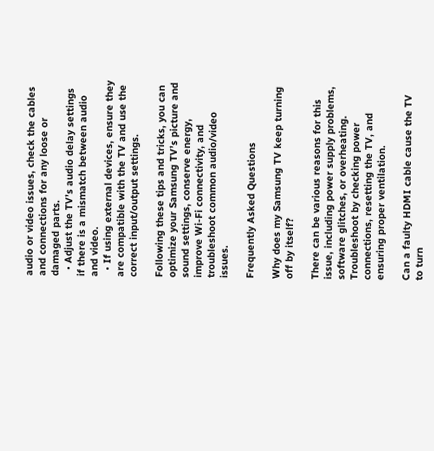audio or video issues, check the cables and connections for any loose or damaged parts.
  • Adjust the TV’s audio delay settings if there is a mismatch between audio and video.
  • If using external devices, ensure they are compatible with the TV and use the correct input/output settings.

Following these tips and tricks, you can optimize your Samsung TV’s picture and sound settings, conserve energy, improve Wi-Fi connectivity, and troubleshoot common audio/video issues.

Frequently Asked Questions

Why does my Samsung TV keep turning off by itself?

There can be various reasons for this issue, including power supply problems, software glitches, or overheating. Troubleshoot by checking power connections, resetting the TV, and ensuring proper ventilation.

Can a faulty HDMI cable cause the TV to turn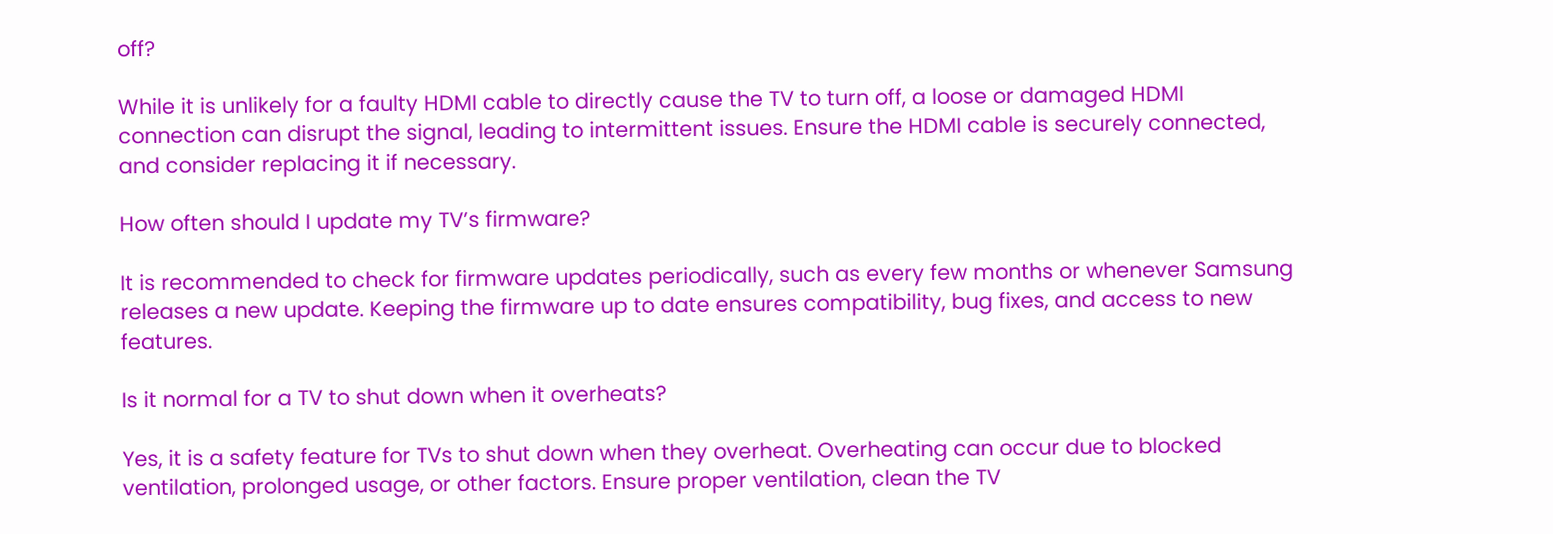off?

While it is unlikely for a faulty HDMI cable to directly cause the TV to turn off, a loose or damaged HDMI connection can disrupt the signal, leading to intermittent issues. Ensure the HDMI cable is securely connected, and consider replacing it if necessary.

How often should I update my TV’s firmware?

It is recommended to check for firmware updates periodically, such as every few months or whenever Samsung releases a new update. Keeping the firmware up to date ensures compatibility, bug fixes, and access to new features.

Is it normal for a TV to shut down when it overheats?

Yes, it is a safety feature for TVs to shut down when they overheat. Overheating can occur due to blocked ventilation, prolonged usage, or other factors. Ensure proper ventilation, clean the TV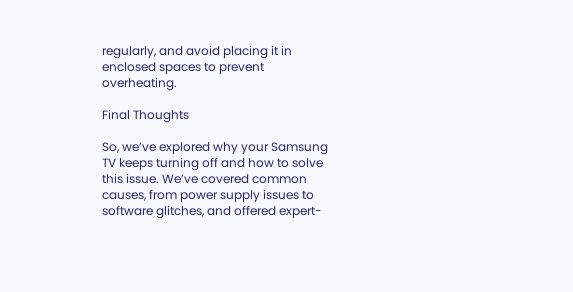regularly, and avoid placing it in enclosed spaces to prevent overheating.

Final Thoughts

So, we’ve explored why your Samsung TV keeps turning off and how to solve this issue. We’ve covered common causes, from power supply issues to software glitches, and offered expert-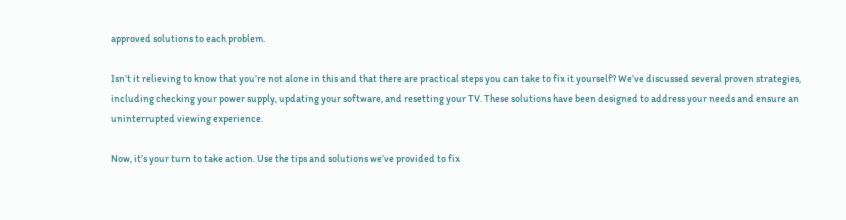approved solutions to each problem.

Isn’t it relieving to know that you’re not alone in this and that there are practical steps you can take to fix it yourself? We’ve discussed several proven strategies, including checking your power supply, updating your software, and resetting your TV. These solutions have been designed to address your needs and ensure an uninterrupted viewing experience.

Now, it’s your turn to take action. Use the tips and solutions we’ve provided to fix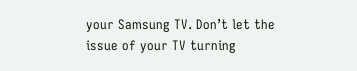your Samsung TV. Don’t let the issue of your TV turning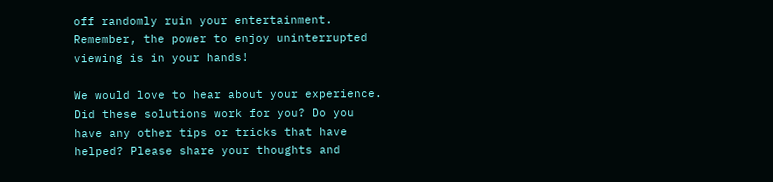off randomly ruin your entertainment. Remember, the power to enjoy uninterrupted viewing is in your hands!

We would love to hear about your experience. Did these solutions work for you? Do you have any other tips or tricks that have helped? Please share your thoughts and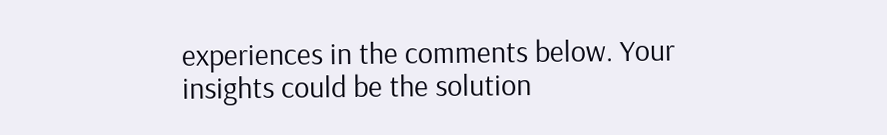experiences in the comments below. Your insights could be the solution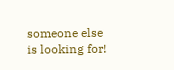someone else is looking for!